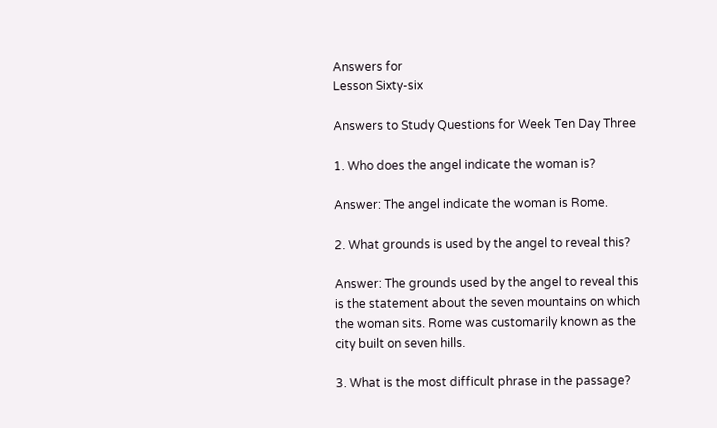Answers for
Lesson Sixty-six

Answers to Study Questions for Week Ten Day Three

1. Who does the angel indicate the woman is?

Answer: The angel indicate the woman is Rome.

2. What grounds is used by the angel to reveal this?

Answer: The grounds used by the angel to reveal this is the statement about the seven mountains on which the woman sits. Rome was customarily known as the city built on seven hills.

3. What is the most difficult phrase in the passage?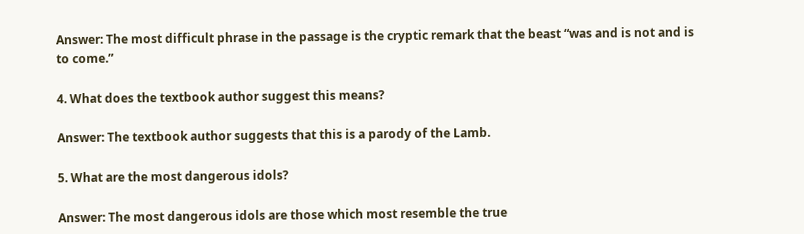Answer: The most difficult phrase in the passage is the cryptic remark that the beast “was and is not and is to come.”

4. What does the textbook author suggest this means?

Answer: The textbook author suggests that this is a parody of the Lamb.

5. What are the most dangerous idols?

Answer: The most dangerous idols are those which most resemble the true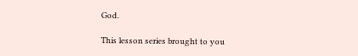God.

This lesson series brought to you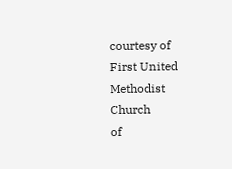courtesy of
First United Methodist Church
of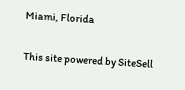Miami, Florida

This site powered by SiteSell